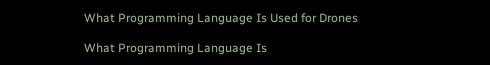What Programming Language Is Used for Drones

What Programming Language Is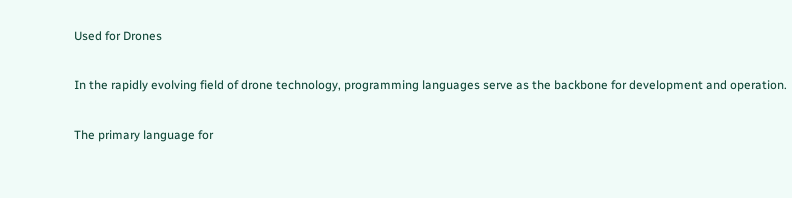Used for Drones

In the rapidly evolving field of drone technology, programming languages serve as the backbone for development and operation.

The primary language for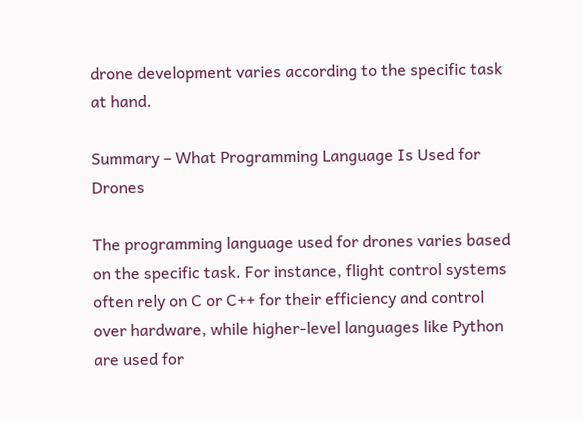drone development varies according to the specific task at hand.

Summary – What Programming Language Is Used for Drones

The programming language used for drones varies based on the specific task. For instance, flight control systems often rely on C or C++ for their efficiency and control over hardware, while higher-level languages like Python are used for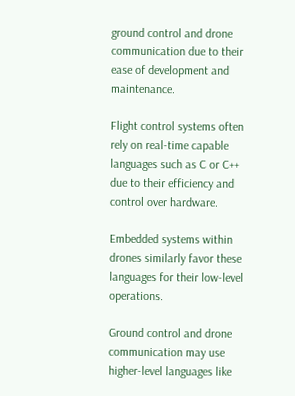ground control and drone communication due to their ease of development and maintenance.

Flight control systems often rely on real-time capable languages such as C or C++ due to their efficiency and control over hardware.

Embedded systems within drones similarly favor these languages for their low-level operations.

Ground control and drone communication may use higher-level languages like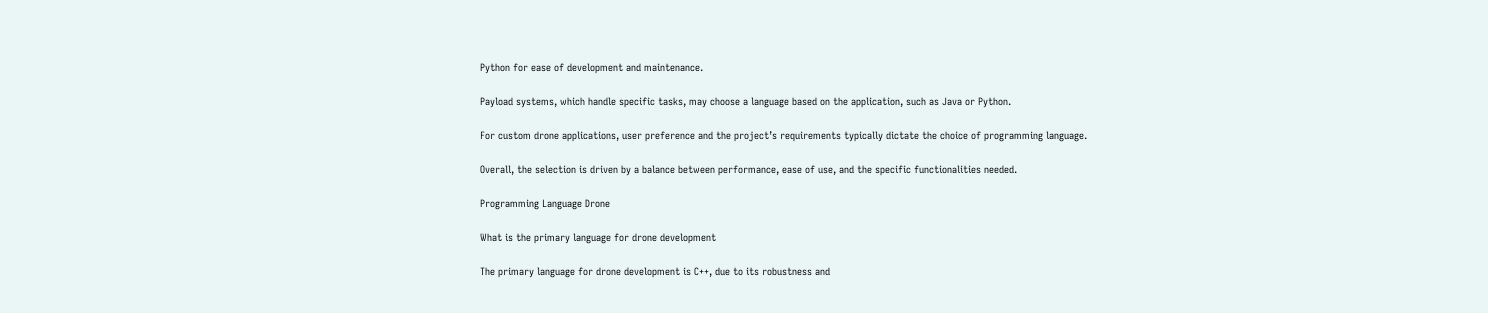Python for ease of development and maintenance.

Payload systems, which handle specific tasks, may choose a language based on the application, such as Java or Python.

For custom drone applications, user preference and the project’s requirements typically dictate the choice of programming language.

Overall, the selection is driven by a balance between performance, ease of use, and the specific functionalities needed.

Programming Language Drone

What is the primary language for drone development

The primary language for drone development is C++, due to its robustness and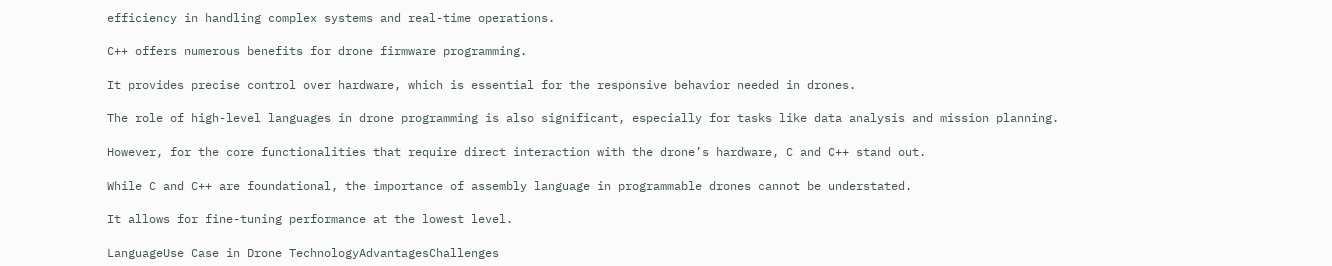efficiency in handling complex systems and real-time operations.

C++ offers numerous benefits for drone firmware programming.

It provides precise control over hardware, which is essential for the responsive behavior needed in drones.

The role of high-level languages in drone programming is also significant, especially for tasks like data analysis and mission planning.

However, for the core functionalities that require direct interaction with the drone’s hardware, C and C++ stand out.

While C and C++ are foundational, the importance of assembly language in programmable drones cannot be understated.

It allows for fine-tuning performance at the lowest level.

LanguageUse Case in Drone TechnologyAdvantagesChallenges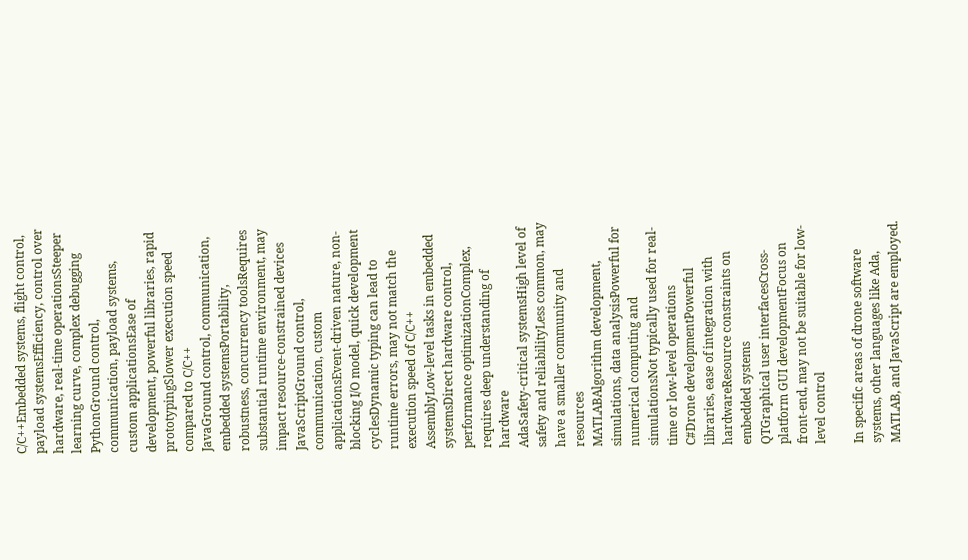C/C++Embedded systems, flight control, payload systemsEfficiency, control over hardware, real-time operationsSteeper learning curve, complex debugging
PythonGround control, communication, payload systems, custom applicationsEase of development, powerful libraries, rapid prototypingSlower execution speed compared to C/C++
JavaGround control, communication, embedded systemsPortability, robustness, concurrency toolsRequires substantial runtime environment, may impact resource-constrained devices
JavaScriptGround control, communication, custom applicationsEvent-driven nature, non-blocking I/O model, quick development cyclesDynamic typing can lead to runtime errors, may not match the execution speed of C/C++
AssemblyLow-level tasks in embedded systemsDirect hardware control, performance optimizationComplex, requires deep understanding of hardware
AdaSafety-critical systemsHigh level of safety and reliabilityLess common, may have a smaller community and resources
MATLABAlgorithm development, simulations, data analysisPowerful for numerical computing and simulationsNot typically used for real-time or low-level operations
C#Drone developmentPowerful libraries, ease of integration with hardwareResource constraints on embedded systems
QTGraphical user interfacesCross-platform GUI developmentFocus on front-end, may not be suitable for low-level control

In specific areas of drone software systems, other languages like Ada, MATLAB, and JavaScript are employed.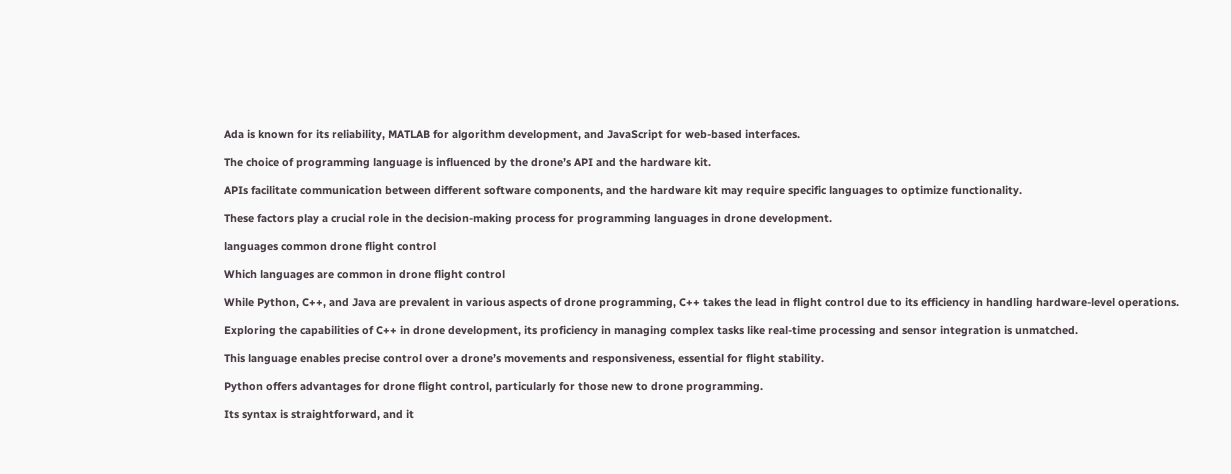Ada is known for its reliability, MATLAB for algorithm development, and JavaScript for web-based interfaces.

The choice of programming language is influenced by the drone’s API and the hardware kit.

APIs facilitate communication between different software components, and the hardware kit may require specific languages to optimize functionality.

These factors play a crucial role in the decision-making process for programming languages in drone development.

languages common drone flight control

Which languages are common in drone flight control

While Python, C++, and Java are prevalent in various aspects of drone programming, C++ takes the lead in flight control due to its efficiency in handling hardware-level operations.

Exploring the capabilities of C++ in drone development, its proficiency in managing complex tasks like real-time processing and sensor integration is unmatched.

This language enables precise control over a drone’s movements and responsiveness, essential for flight stability.

Python offers advantages for drone flight control, particularly for those new to drone programming.

Its syntax is straightforward, and it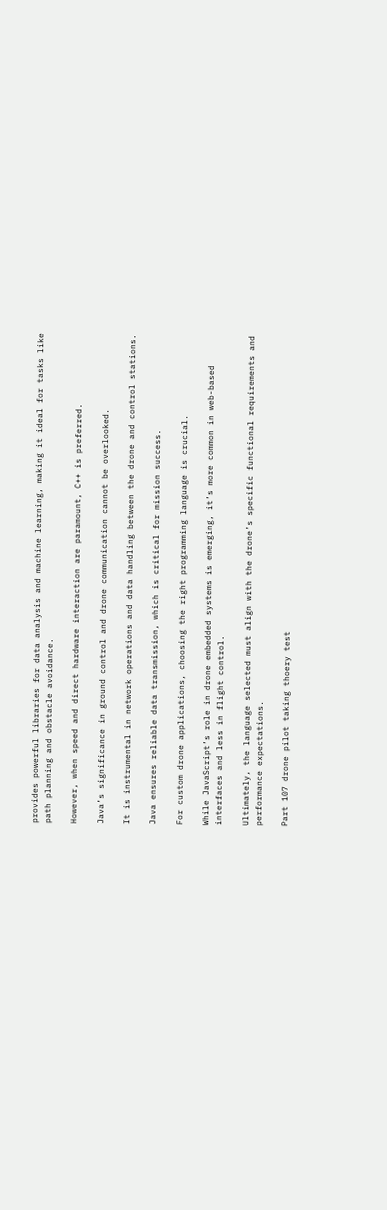provides powerful libraries for data analysis and machine learning, making it ideal for tasks like path planning and obstacle avoidance.

However, when speed and direct hardware interaction are paramount, C++ is preferred.

Java’s significance in ground control and drone communication cannot be overlooked.

It is instrumental in network operations and data handling between the drone and control stations.

Java ensures reliable data transmission, which is critical for mission success.

For custom drone applications, choosing the right programming language is crucial.

While JavaScript’s role in drone embedded systems is emerging, it’s more common in web-based interfaces and less in flight control.

Ultimately, the language selected must align with the drone’s specific functional requirements and performance expectations.

Part 107 drone pilot taking thoery test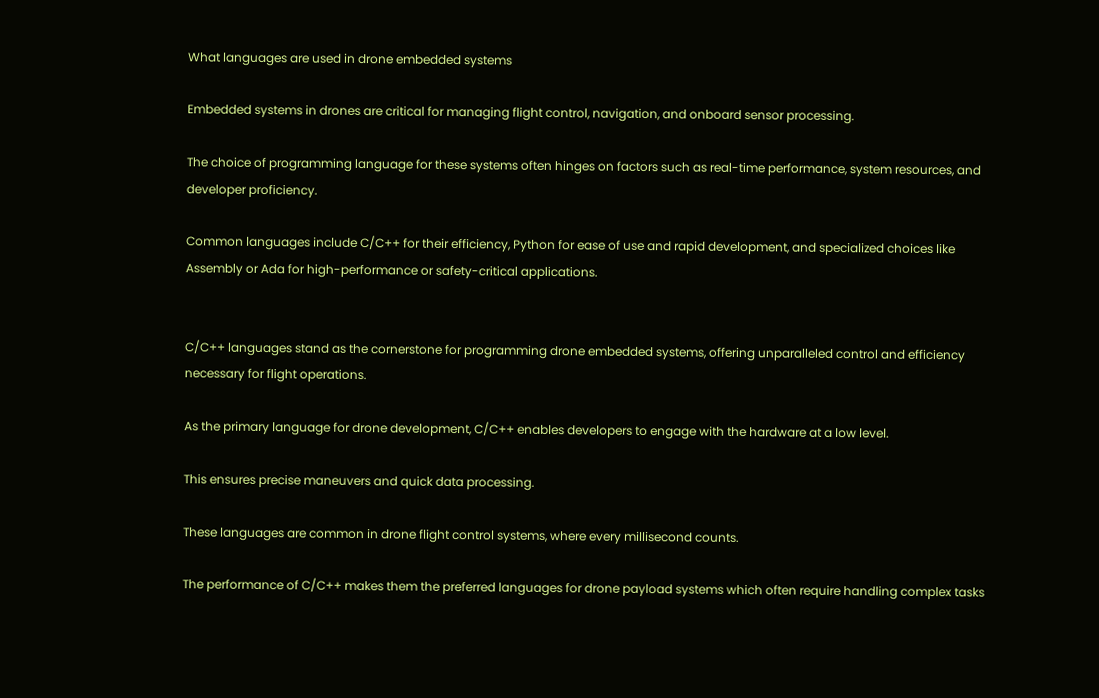What languages are used in drone embedded systems

Embedded systems in drones are critical for managing flight control, navigation, and onboard sensor processing.

The choice of programming language for these systems often hinges on factors such as real-time performance, system resources, and developer proficiency.

Common languages include C/C++ for their efficiency, Python for ease of use and rapid development, and specialized choices like Assembly or Ada for high-performance or safety-critical applications.


C/C++ languages stand as the cornerstone for programming drone embedded systems, offering unparalleled control and efficiency necessary for flight operations.

As the primary language for drone development, C/C++ enables developers to engage with the hardware at a low level.

This ensures precise maneuvers and quick data processing.

These languages are common in drone flight control systems, where every millisecond counts.

The performance of C/C++ makes them the preferred languages for drone payload systems which often require handling complex tasks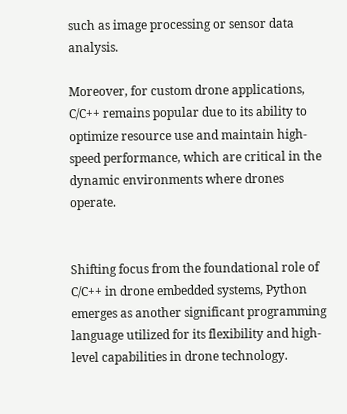such as image processing or sensor data analysis.

Moreover, for custom drone applications, C/C++ remains popular due to its ability to optimize resource use and maintain high-speed performance, which are critical in the dynamic environments where drones operate.


Shifting focus from the foundational role of C/C++ in drone embedded systems, Python emerges as another significant programming language utilized for its flexibility and high-level capabilities in drone technology.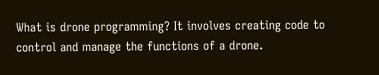What is drone programming? It involves creating code to control and manage the functions of a drone.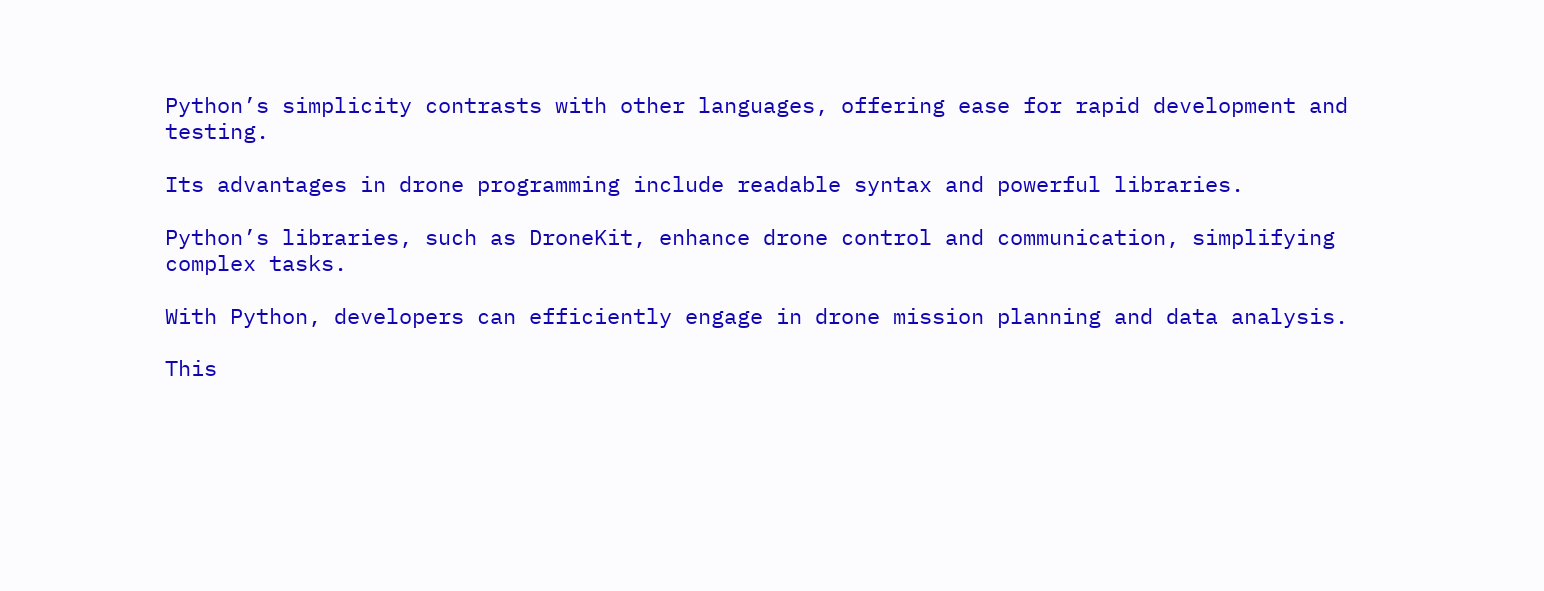Python’s simplicity contrasts with other languages, offering ease for rapid development and testing.

Its advantages in drone programming include readable syntax and powerful libraries.

Python’s libraries, such as DroneKit, enhance drone control and communication, simplifying complex tasks.

With Python, developers can efficiently engage in drone mission planning and data analysis.

This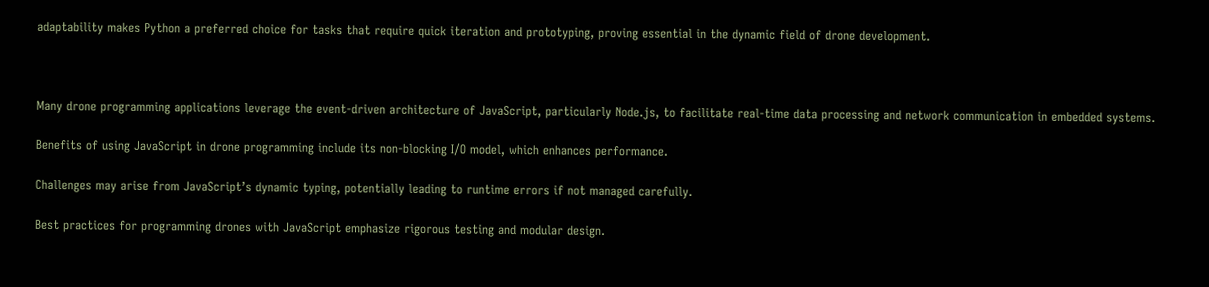adaptability makes Python a preferred choice for tasks that require quick iteration and prototyping, proving essential in the dynamic field of drone development.



Many drone programming applications leverage the event-driven architecture of JavaScript, particularly Node.js, to facilitate real-time data processing and network communication in embedded systems.

Benefits of using JavaScript in drone programming include its non-blocking I/O model, which enhances performance.

Challenges may arise from JavaScript’s dynamic typing, potentially leading to runtime errors if not managed carefully.

Best practices for programming drones with JavaScript emphasize rigorous testing and modular design.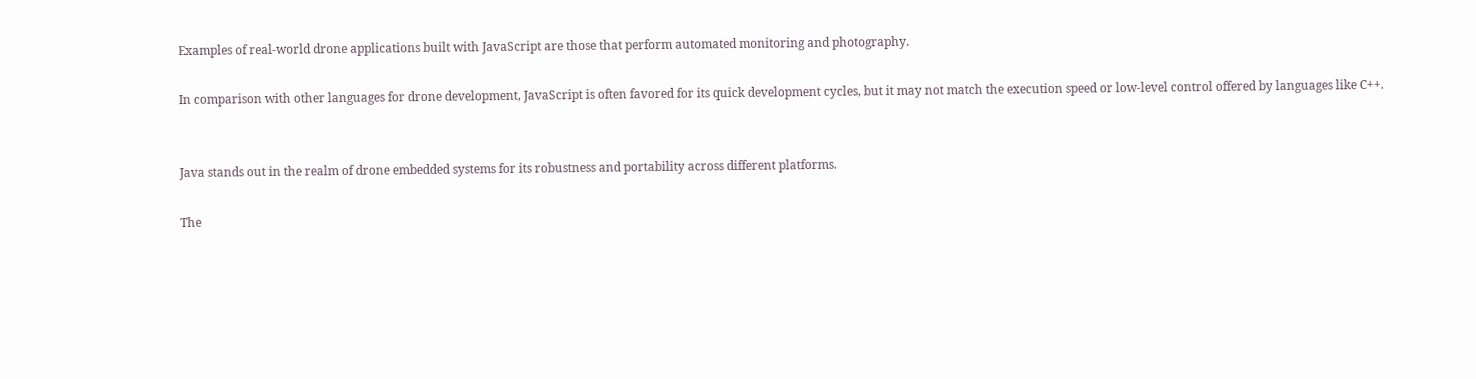Examples of real-world drone applications built with JavaScript are those that perform automated monitoring and photography.

In comparison with other languages for drone development, JavaScript is often favored for its quick development cycles, but it may not match the execution speed or low-level control offered by languages like C++.


Java stands out in the realm of drone embedded systems for its robustness and portability across different platforms.

The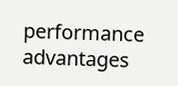performance advantages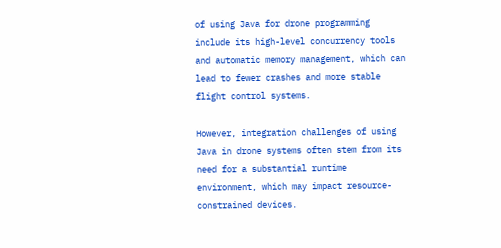of using Java for drone programming include its high-level concurrency tools and automatic memory management, which can lead to fewer crashes and more stable flight control systems.

However, integration challenges of using Java in drone systems often stem from its need for a substantial runtime environment, which may impact resource-constrained devices.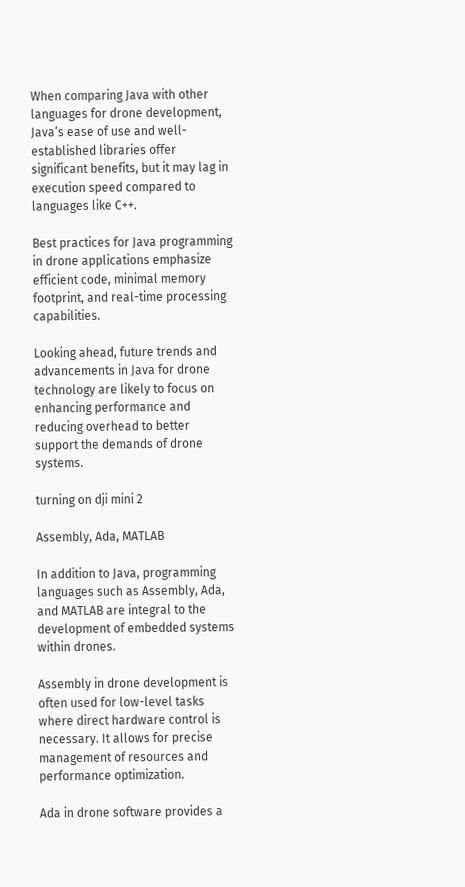When comparing Java with other languages for drone development, Java’s ease of use and well-established libraries offer significant benefits, but it may lag in execution speed compared to languages like C++.

Best practices for Java programming in drone applications emphasize efficient code, minimal memory footprint, and real-time processing capabilities.

Looking ahead, future trends and advancements in Java for drone technology are likely to focus on enhancing performance and reducing overhead to better support the demands of drone systems.

turning on dji mini 2

Assembly, Ada, MATLAB

In addition to Java, programming languages such as Assembly, Ada, and MATLAB are integral to the development of embedded systems within drones.

Assembly in drone development is often used for low-level tasks where direct hardware control is necessary. It allows for precise management of resources and performance optimization.

Ada in drone software provides a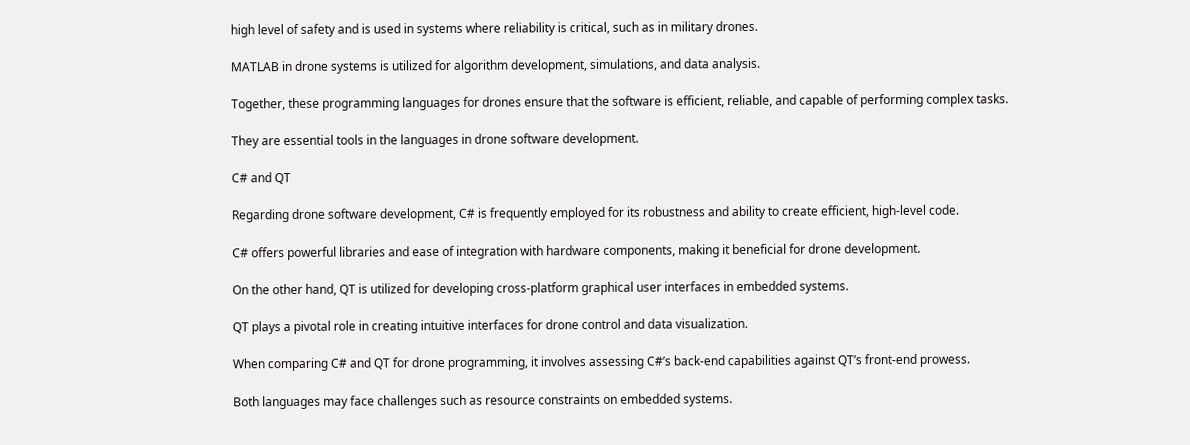high level of safety and is used in systems where reliability is critical, such as in military drones.

MATLAB in drone systems is utilized for algorithm development, simulations, and data analysis.

Together, these programming languages for drones ensure that the software is efficient, reliable, and capable of performing complex tasks.

They are essential tools in the languages in drone software development.

C# and QT

Regarding drone software development, C# is frequently employed for its robustness and ability to create efficient, high-level code.

C# offers powerful libraries and ease of integration with hardware components, making it beneficial for drone development.

On the other hand, QT is utilized for developing cross-platform graphical user interfaces in embedded systems.

QT plays a pivotal role in creating intuitive interfaces for drone control and data visualization.

When comparing C# and QT for drone programming, it involves assessing C#’s back-end capabilities against QT’s front-end prowess.

Both languages may face challenges such as resource constraints on embedded systems.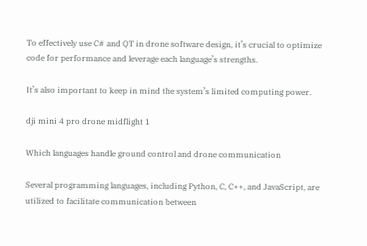To effectively use C# and QT in drone software design, it’s crucial to optimize code for performance and leverage each language’s strengths.

It’s also important to keep in mind the system’s limited computing power.

dji mini 4 pro drone midflight 1

Which languages handle ground control and drone communication

Several programming languages, including Python, C, C++, and JavaScript, are utilized to facilitate communication between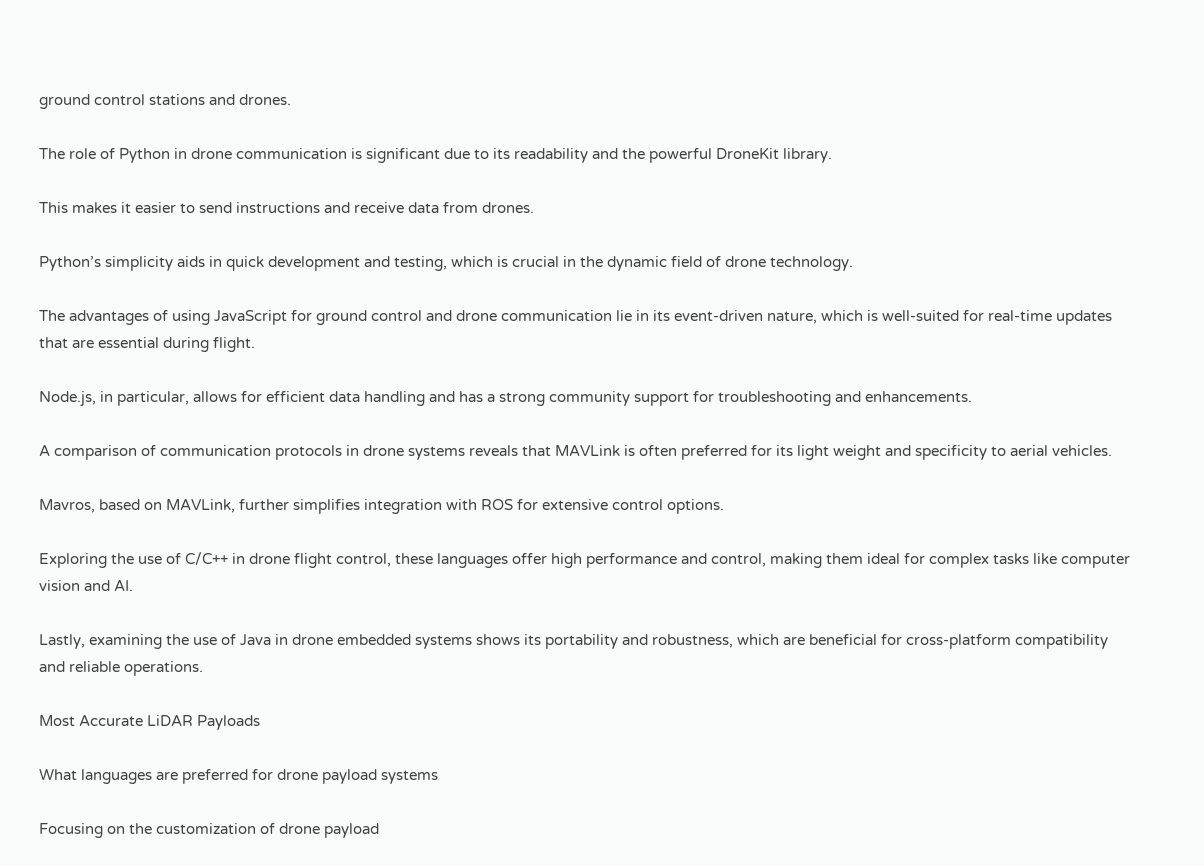ground control stations and drones.

The role of Python in drone communication is significant due to its readability and the powerful DroneKit library.

This makes it easier to send instructions and receive data from drones.

Python’s simplicity aids in quick development and testing, which is crucial in the dynamic field of drone technology.

The advantages of using JavaScript for ground control and drone communication lie in its event-driven nature, which is well-suited for real-time updates that are essential during flight.

Node.js, in particular, allows for efficient data handling and has a strong community support for troubleshooting and enhancements.

A comparison of communication protocols in drone systems reveals that MAVLink is often preferred for its light weight and specificity to aerial vehicles.

Mavros, based on MAVLink, further simplifies integration with ROS for extensive control options.

Exploring the use of C/C++ in drone flight control, these languages offer high performance and control, making them ideal for complex tasks like computer vision and AI.

Lastly, examining the use of Java in drone embedded systems shows its portability and robustness, which are beneficial for cross-platform compatibility and reliable operations.

Most Accurate LiDAR Payloads

What languages are preferred for drone payload systems

Focusing on the customization of drone payload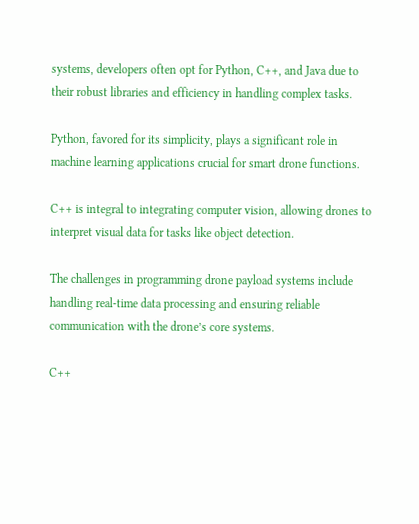systems, developers often opt for Python, C++, and Java due to their robust libraries and efficiency in handling complex tasks.

Python, favored for its simplicity, plays a significant role in machine learning applications crucial for smart drone functions.

C++ is integral to integrating computer vision, allowing drones to interpret visual data for tasks like object detection.

The challenges in programming drone payload systems include handling real-time data processing and ensuring reliable communication with the drone’s core systems.

C++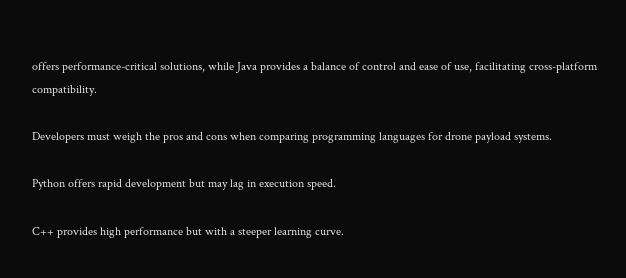offers performance-critical solutions, while Java provides a balance of control and ease of use, facilitating cross-platform compatibility.

Developers must weigh the pros and cons when comparing programming languages for drone payload systems.

Python offers rapid development but may lag in execution speed.

C++ provides high performance but with a steeper learning curve.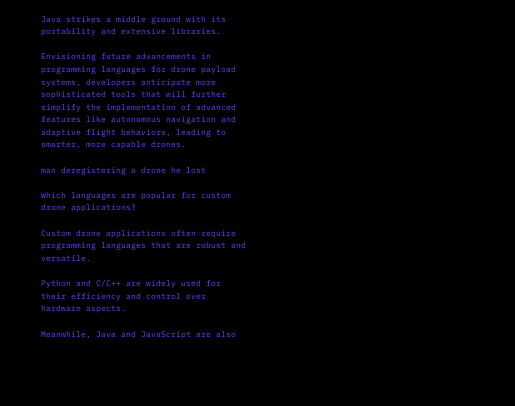Java strikes a middle ground with its portability and extensive libraries.

Envisioning future advancements in programming languages for drone payload systems, developers anticipate more sophisticated tools that will further simplify the implementation of advanced features like autonomous navigation and adaptive flight behaviors, leading to smarter, more capable drones.

man deregistering a drone he lost

Which languages are popular for custom drone applications?

Custom drone applications often require programming languages that are robust and versatile.

Python and C/C++ are widely used for their efficiency and control over hardware aspects.

Meanwhile, Java and JavaScript are also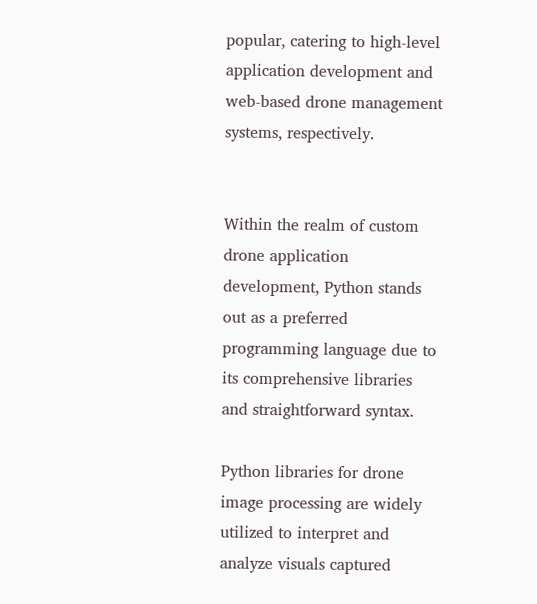popular, catering to high-level application development and web-based drone management systems, respectively.


Within the realm of custom drone application development, Python stands out as a preferred programming language due to its comprehensive libraries and straightforward syntax.

Python libraries for drone image processing are widely utilized to interpret and analyze visuals captured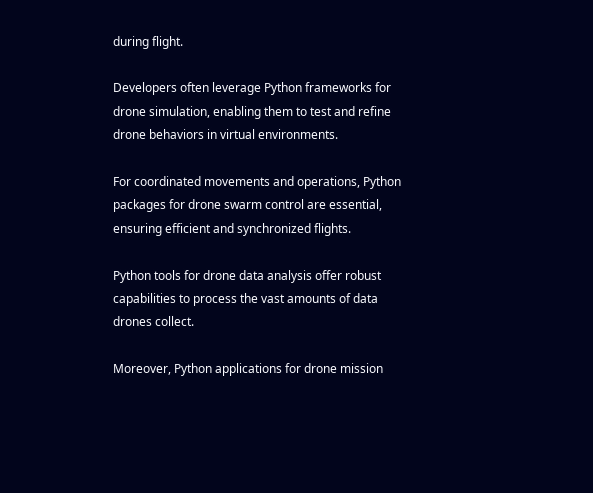during flight.

Developers often leverage Python frameworks for drone simulation, enabling them to test and refine drone behaviors in virtual environments.

For coordinated movements and operations, Python packages for drone swarm control are essential, ensuring efficient and synchronized flights.

Python tools for drone data analysis offer robust capabilities to process the vast amounts of data drones collect.

Moreover, Python applications for drone mission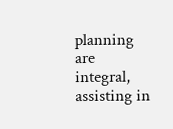planning are integral, assisting in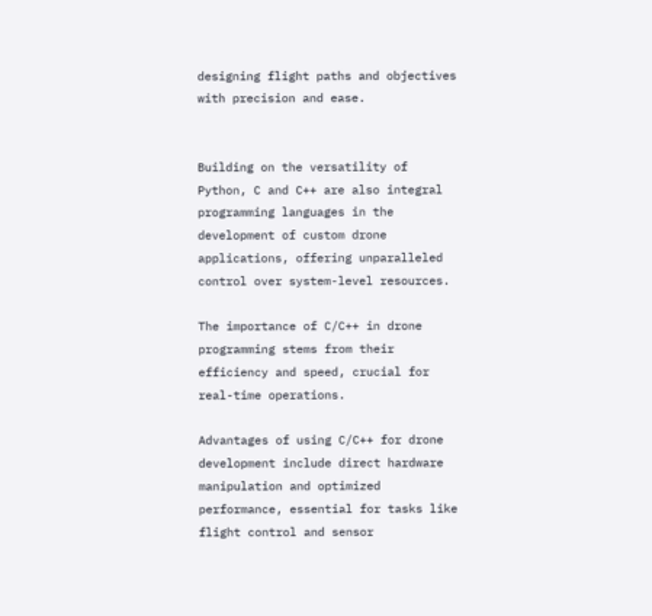designing flight paths and objectives with precision and ease.


Building on the versatility of Python, C and C++ are also integral programming languages in the development of custom drone applications, offering unparalleled control over system-level resources.

The importance of C/C++ in drone programming stems from their efficiency and speed, crucial for real-time operations.

Advantages of using C/C++ for drone development include direct hardware manipulation and optimized performance, essential for tasks like flight control and sensor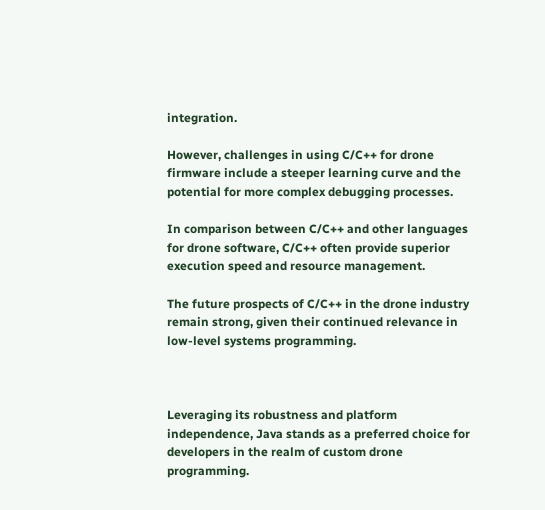integration.

However, challenges in using C/C++ for drone firmware include a steeper learning curve and the potential for more complex debugging processes.

In comparison between C/C++ and other languages for drone software, C/C++ often provide superior execution speed and resource management.

The future prospects of C/C++ in the drone industry remain strong, given their continued relevance in low-level systems programming.



Leveraging its robustness and platform independence, Java stands as a preferred choice for developers in the realm of custom drone programming.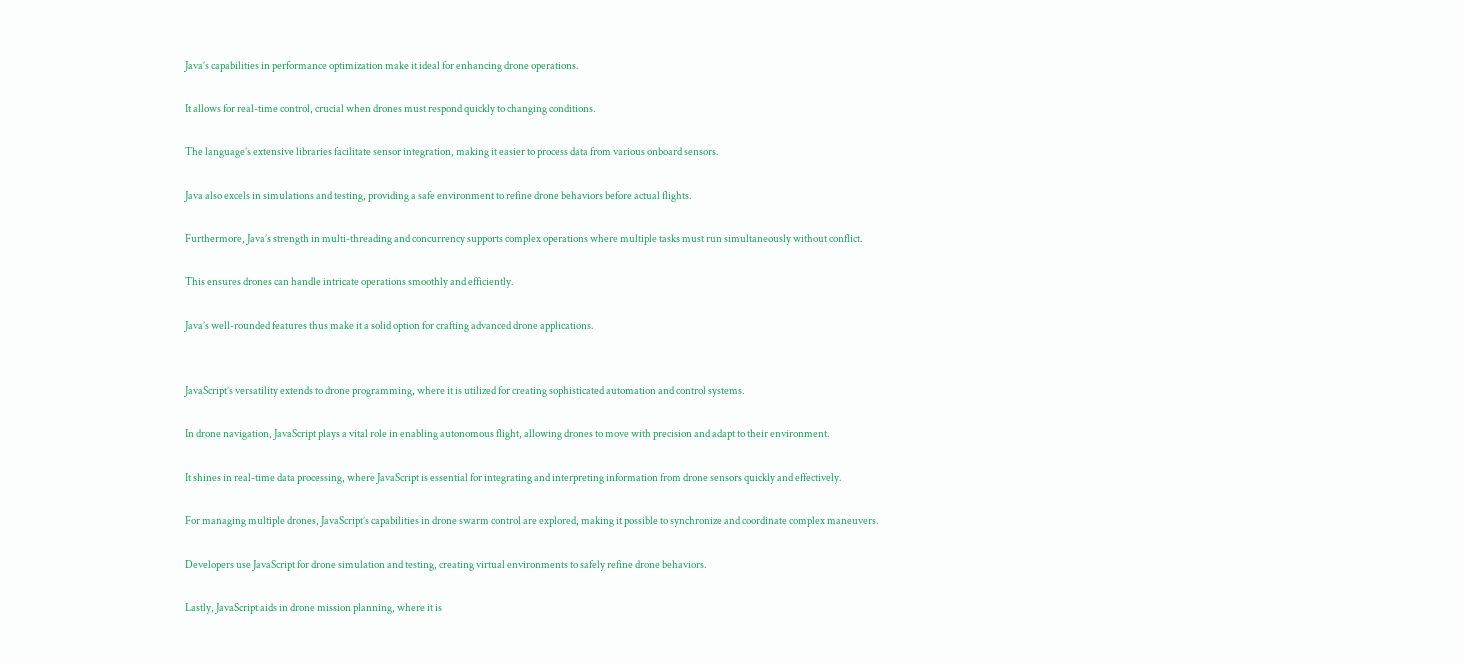Java’s capabilities in performance optimization make it ideal for enhancing drone operations.

It allows for real-time control, crucial when drones must respond quickly to changing conditions.

The language’s extensive libraries facilitate sensor integration, making it easier to process data from various onboard sensors.

Java also excels in simulations and testing, providing a safe environment to refine drone behaviors before actual flights.

Furthermore, Java’s strength in multi-threading and concurrency supports complex operations where multiple tasks must run simultaneously without conflict.

This ensures drones can handle intricate operations smoothly and efficiently.

Java’s well-rounded features thus make it a solid option for crafting advanced drone applications.


JavaScript’s versatility extends to drone programming, where it is utilized for creating sophisticated automation and control systems.

In drone navigation, JavaScript plays a vital role in enabling autonomous flight, allowing drones to move with precision and adapt to their environment.

It shines in real-time data processing, where JavaScript is essential for integrating and interpreting information from drone sensors quickly and effectively.

For managing multiple drones, JavaScript’s capabilities in drone swarm control are explored, making it possible to synchronize and coordinate complex maneuvers.

Developers use JavaScript for drone simulation and testing, creating virtual environments to safely refine drone behaviors.

Lastly, JavaScript aids in drone mission planning, where it is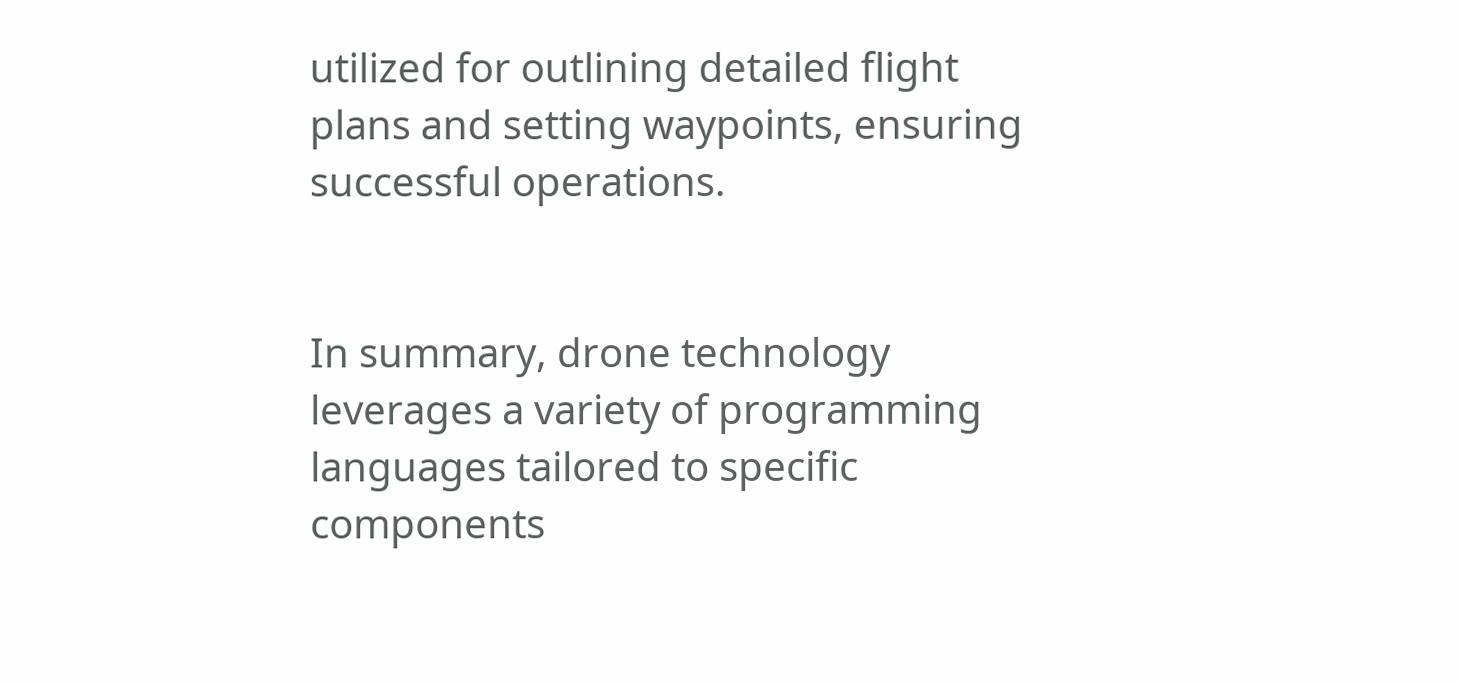utilized for outlining detailed flight plans and setting waypoints, ensuring successful operations.


In summary, drone technology leverages a variety of programming languages tailored to specific components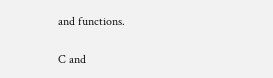and functions.

C and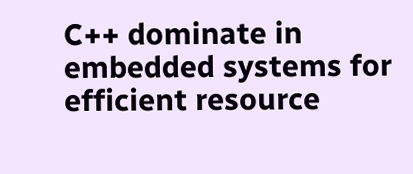C++ dominate in embedded systems for efficient resource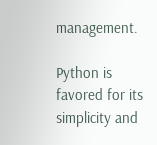management.

Python is favored for its simplicity and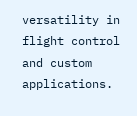versatility in flight control and custom applications.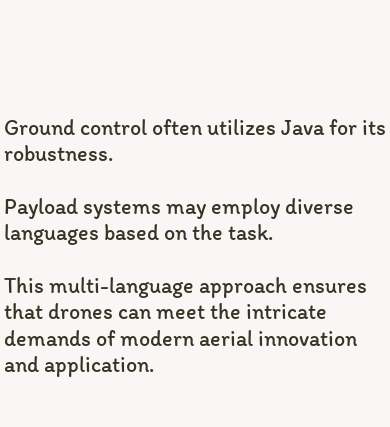Ground control often utilizes Java for its robustness.

Payload systems may employ diverse languages based on the task.

This multi-language approach ensures that drones can meet the intricate demands of modern aerial innovation and application.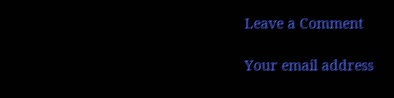Leave a Comment

Your email address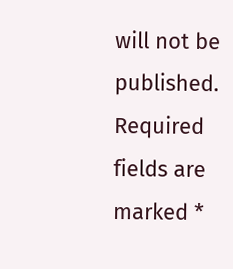will not be published. Required fields are marked *